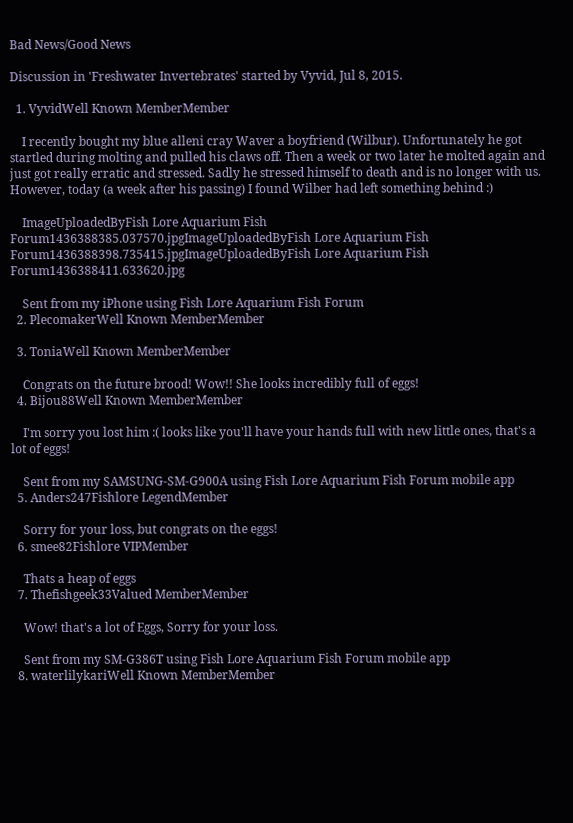Bad News/Good News

Discussion in 'Freshwater Invertebrates' started by Vyvid, Jul 8, 2015.

  1. VyvidWell Known MemberMember

    I recently bought my blue alleni cray Waver a boyfriend (Wilbur). Unfortunately he got startled during molting and pulled his claws off. Then a week or two later he molted again and just got really erratic and stressed. Sadly he stressed himself to death and is no longer with us. However, today (a week after his passing) I found Wilber had left something behind :)

    ImageUploadedByFish Lore Aquarium Fish Forum1436388385.037570.jpgImageUploadedByFish Lore Aquarium Fish Forum1436388398.735415.jpgImageUploadedByFish Lore Aquarium Fish Forum1436388411.633620.jpg

    Sent from my iPhone using Fish Lore Aquarium Fish Forum
  2. PlecomakerWell Known MemberMember

  3. ToniaWell Known MemberMember

    Congrats on the future brood! Wow!! She looks incredibly full of eggs!
  4. Bijou88Well Known MemberMember

    I'm sorry you lost him :( looks like you'll have your hands full with new little ones, that's a lot of eggs!

    Sent from my SAMSUNG-SM-G900A using Fish Lore Aquarium Fish Forum mobile app
  5. Anders247Fishlore LegendMember

    Sorry for your loss, but congrats on the eggs!
  6. smee82Fishlore VIPMember

    Thats a heap of eggs
  7. Thefishgeek33Valued MemberMember

    Wow! that's a lot of Eggs, Sorry for your loss.

    Sent from my SM-G386T using Fish Lore Aquarium Fish Forum mobile app
  8. waterlilykariWell Known MemberMember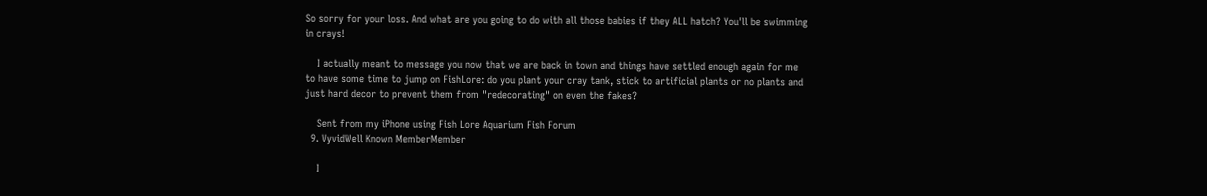So sorry for your loss. And what are you going to do with all those babies if they ALL hatch? You'll be swimming in crays!

    I actually meant to message you now that we are back in town and things have settled enough again for me to have some time to jump on FishLore: do you plant your cray tank, stick to artificial plants or no plants and just hard decor to prevent them from "redecorating" on even the fakes?

    Sent from my iPhone using Fish Lore Aquarium Fish Forum
  9. VyvidWell Known MemberMember

    I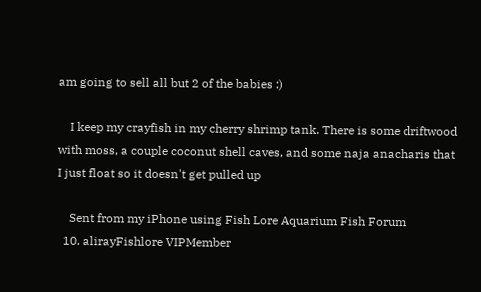am going to sell all but 2 of the babies :)

    I keep my crayfish in my cherry shrimp tank. There is some driftwood with moss, a couple coconut shell caves, and some naja anacharis that I just float so it doesn't get pulled up

    Sent from my iPhone using Fish Lore Aquarium Fish Forum
  10. alirayFishlore VIPMember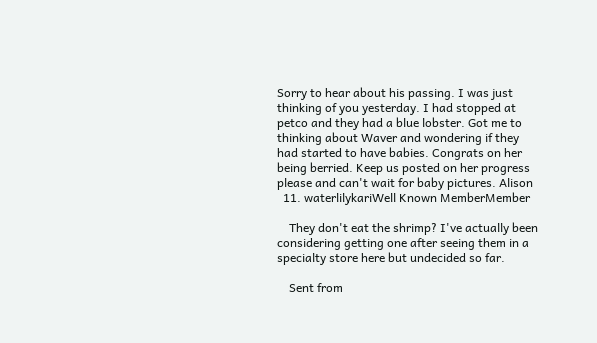Sorry to hear about his passing. I was just thinking of you yesterday. I had stopped at petco and they had a blue lobster. Got me to thinking about Waver and wondering if they had started to have babies. Congrats on her being berried. Keep us posted on her progress please and can't wait for baby pictures. Alison
  11. waterlilykariWell Known MemberMember

    They don't eat the shrimp? I've actually been considering getting one after seeing them in a specialty store here but undecided so far.

    Sent from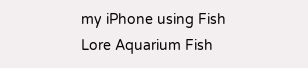my iPhone using Fish Lore Aquarium Fish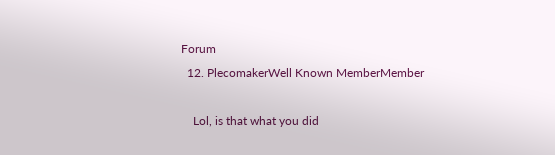Forum
  12. PlecomakerWell Known MemberMember

    Lol, is that what you did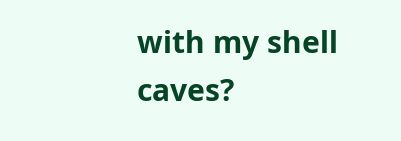with my shell caves?